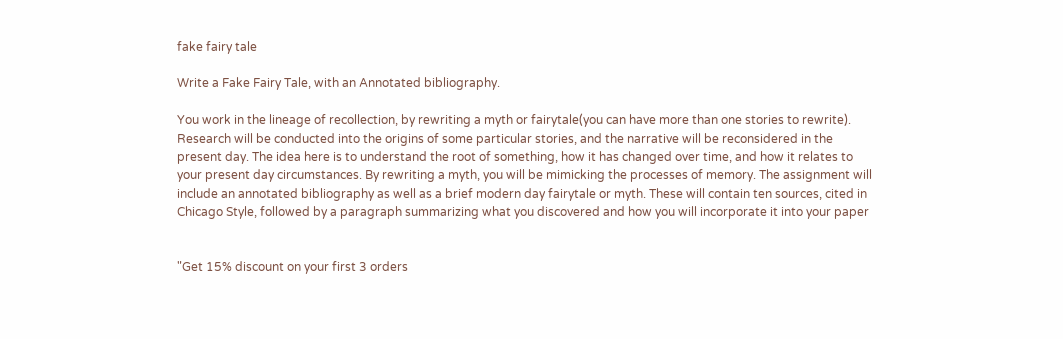fake fairy tale

Write a Fake Fairy Tale, with an Annotated bibliography.

You work in the lineage of recollection, by rewriting a myth or fairytale(you can have more than one stories to rewrite). Research will be conducted into the origins of some particular stories, and the narrative will be reconsidered in the present day. The idea here is to understand the root of something, how it has changed over time, and how it relates to your present day circumstances. By rewriting a myth, you will be mimicking the processes of memory. The assignment will include an annotated bibliography as well as a brief modern day fairytale or myth. These will contain ten sources, cited in Chicago Style, followed by a paragraph summarizing what you discovered and how you will incorporate it into your paper


"Get 15% discount on your first 3 orders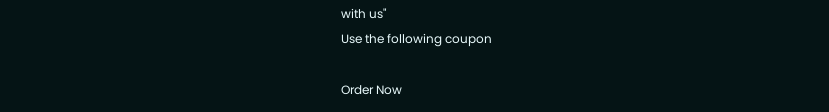with us"
Use the following coupon

Order Now